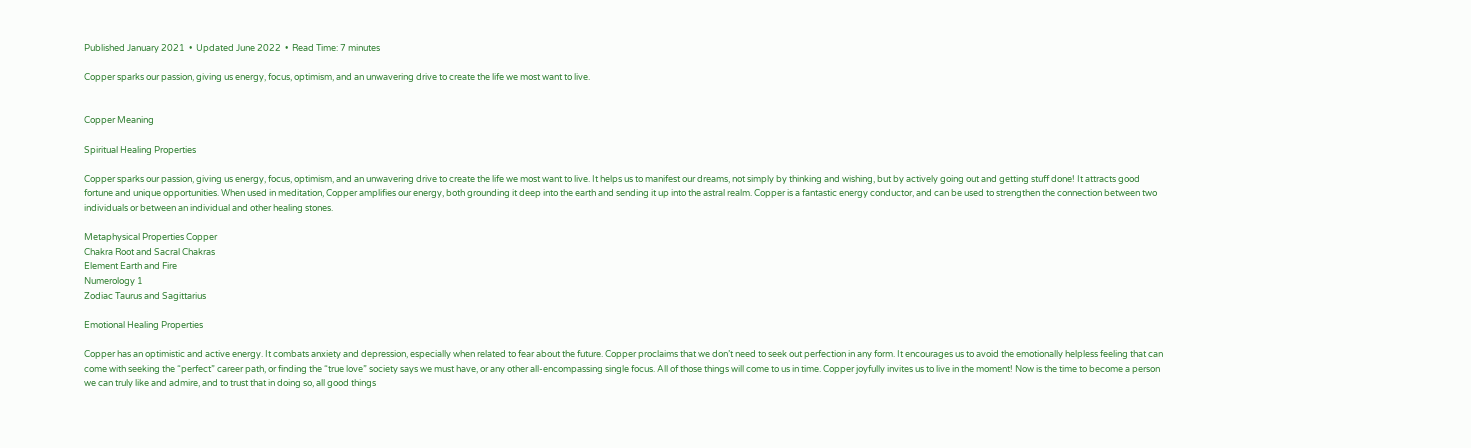Published January 2021  •  Updated June 2022  •  Read Time: 7 minutes

Copper sparks our passion, giving us energy, focus, optimism, and an unwavering drive to create the life we most want to live.


Copper Meaning

Spiritual Healing Properties

Copper sparks our passion, giving us energy, focus, optimism, and an unwavering drive to create the life we most want to live. It helps us to manifest our dreams, not simply by thinking and wishing, but by actively going out and getting stuff done! It attracts good fortune and unique opportunities. When used in meditation, Copper amplifies our energy, both grounding it deep into the earth and sending it up into the astral realm. Copper is a fantastic energy conductor, and can be used to strengthen the connection between two individuals or between an individual and other healing stones.

Metaphysical Properties Copper
Chakra Root and Sacral Chakras
Element Earth and Fire
Numerology 1
Zodiac Taurus and Sagittarius

Emotional Healing Properties

Copper has an optimistic and active energy. It combats anxiety and depression, especially when related to fear about the future. Copper proclaims that we don’t need to seek out perfection in any form. It encourages us to avoid the emotionally helpless feeling that can come with seeking the “perfect” career path, or finding the “true love” society says we must have, or any other all-encompassing single focus. All of those things will come to us in time. Copper joyfully invites us to live in the moment! Now is the time to become a person we can truly like and admire, and to trust that in doing so, all good things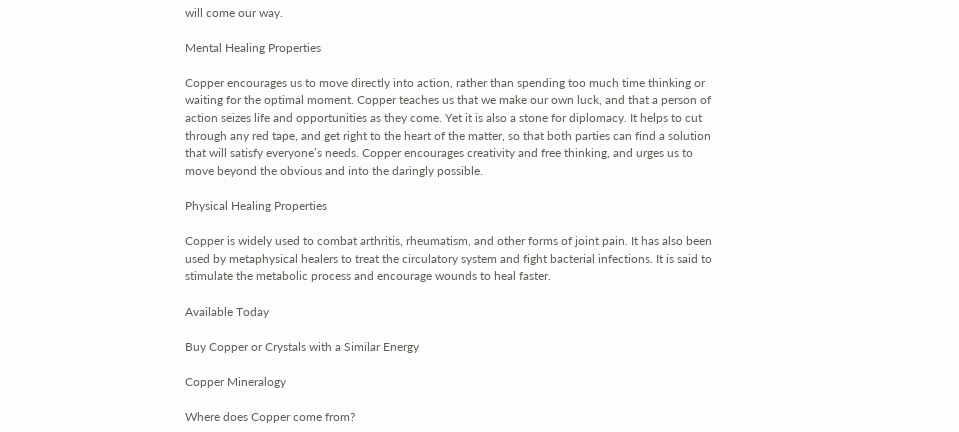will come our way.

Mental Healing Properties

Copper encourages us to move directly into action, rather than spending too much time thinking or waiting for the optimal moment. Copper teaches us that we make our own luck, and that a person of action seizes life and opportunities as they come. Yet it is also a stone for diplomacy. It helps to cut through any red tape, and get right to the heart of the matter, so that both parties can find a solution that will satisfy everyone’s needs. Copper encourages creativity and free thinking, and urges us to move beyond the obvious and into the daringly possible.

Physical Healing Properties

Copper is widely used to combat arthritis, rheumatism, and other forms of joint pain. It has also been used by metaphysical healers to treat the circulatory system and fight bacterial infections. It is said to stimulate the metabolic process and encourage wounds to heal faster.

Available Today

Buy Copper or Crystals with a Similar Energy

Copper Mineralogy

Where does Copper come from?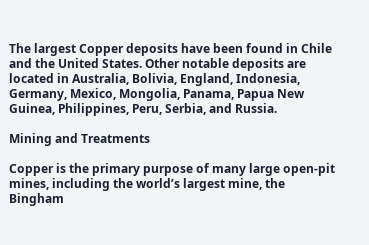The largest Copper deposits have been found in Chile and the United States. Other notable deposits are located in Australia, Bolivia, England, Indonesia, Germany, Mexico, Mongolia, Panama, Papua New Guinea, Philippines, Peru, Serbia, and Russia.

Mining and Treatments

Copper is the primary purpose of many large open-pit mines, including the world’s largest mine, the Bingham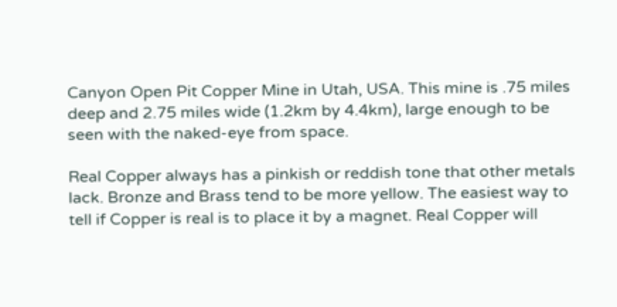Canyon Open Pit Copper Mine in Utah, USA. This mine is .75 miles deep and 2.75 miles wide (1.2km by 4.4km), large enough to be seen with the naked-eye from space.

Real Copper always has a pinkish or reddish tone that other metals lack. Bronze and Brass tend to be more yellow. The easiest way to tell if Copper is real is to place it by a magnet. Real Copper will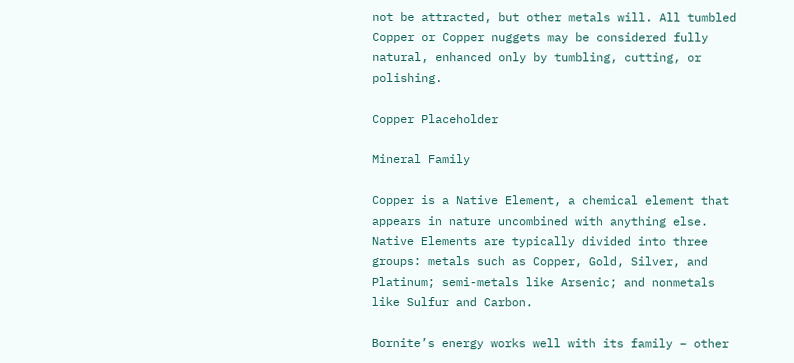not be attracted, but other metals will. All tumbled Copper or Copper nuggets may be considered fully natural, enhanced only by tumbling, cutting, or polishing.

Copper Placeholder

Mineral Family

Copper is a Native Element, a chemical element that appears in nature uncombined with anything else. Native Elements are typically divided into three groups: metals such as Copper, Gold, Silver, and Platinum; semi-metals like Arsenic; and nonmetals like Sulfur and Carbon.

Bornite’s energy works well with its family – other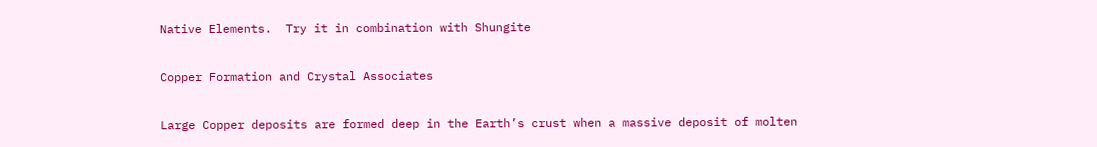Native Elements.  Try it in combination with Shungite

Copper Formation and Crystal Associates

Large Copper deposits are formed deep in the Earth’s crust when a massive deposit of molten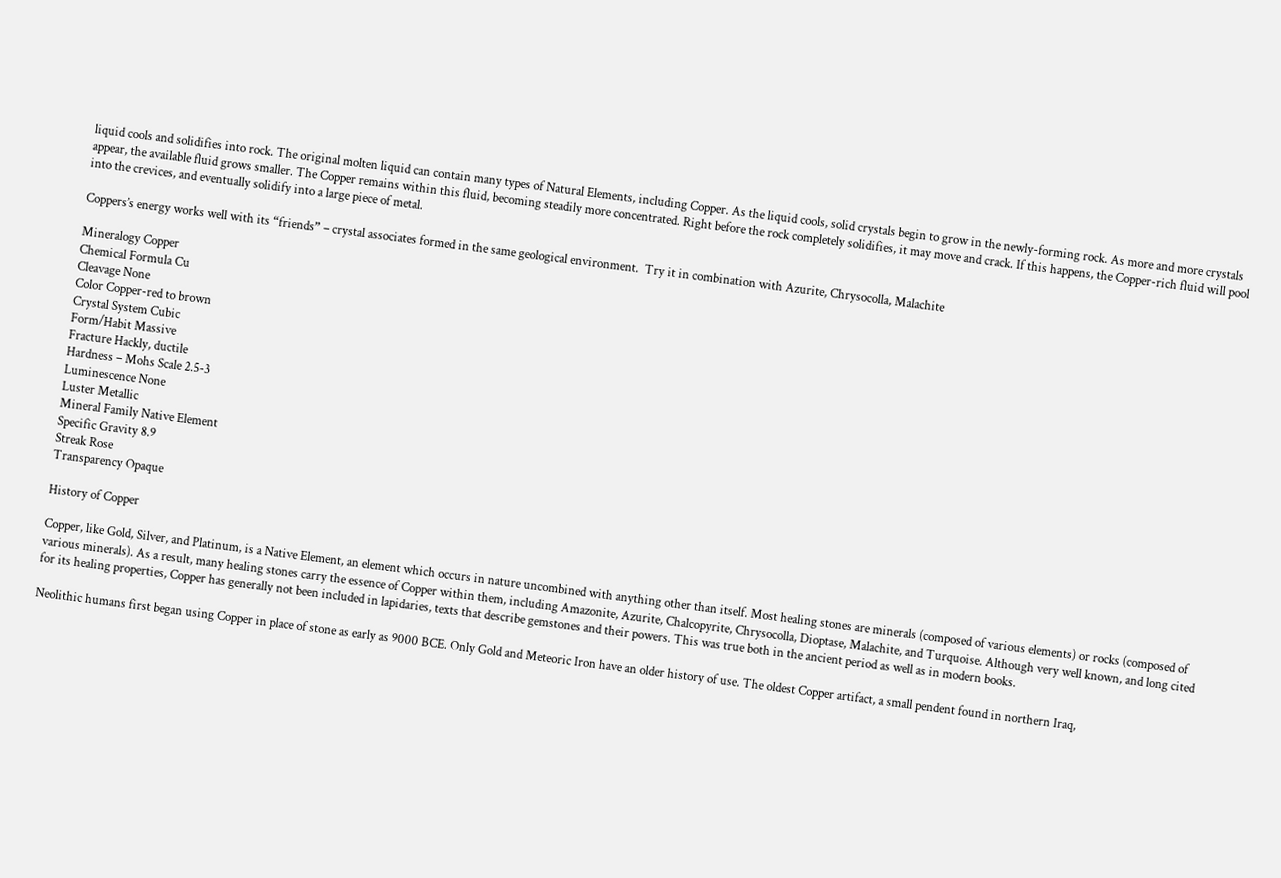liquid cools and solidifies into rock. The original molten liquid can contain many types of Natural Elements, including Copper. As the liquid cools, solid crystals begin to grow in the newly-forming rock. As more and more crystals appear, the available fluid grows smaller. The Copper remains within this fluid, becoming steadily more concentrated. Right before the rock completely solidifies, it may move and crack. If this happens, the Copper-rich fluid will pool into the crevices, and eventually solidify into a large piece of metal.

Coppers’s energy works well with its “friends” – crystal associates formed in the same geological environment.  Try it in combination with Azurite, Chrysocolla, Malachite

Mineralogy Copper
Chemical Formula Cu
Cleavage None
Color Copper-red to brown
Crystal System Cubic
Form/Habit Massive
Fracture Hackly, ductile
Hardness – Mohs Scale 2.5-3
Luminescence None
Luster Metallic
Mineral Family Native Element
Specific Gravity 8.9
Streak Rose
Transparency Opaque

History of Copper

Copper, like Gold, Silver, and Platinum, is a Native Element, an element which occurs in nature uncombined with anything other than itself. Most healing stones are minerals (composed of various elements) or rocks (composed of various minerals). As a result, many healing stones carry the essence of Copper within them, including Amazonite, Azurite, Chalcopyrite, Chrysocolla, Dioptase, Malachite, and Turquoise. Although very well known, and long cited for its healing properties, Copper has generally not been included in lapidaries, texts that describe gemstones and their powers. This was true both in the ancient period as well as in modern books.

Neolithic humans first began using Copper in place of stone as early as 9000 BCE. Only Gold and Meteoric Iron have an older history of use. The oldest Copper artifact, a small pendent found in northern Iraq,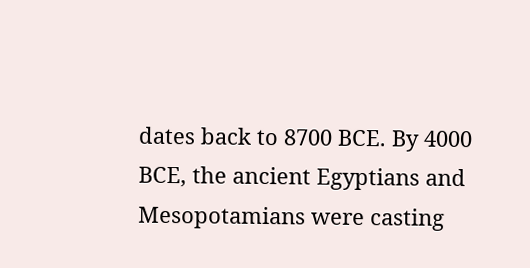dates back to 8700 BCE. By 4000 BCE, the ancient Egyptians and Mesopotamians were casting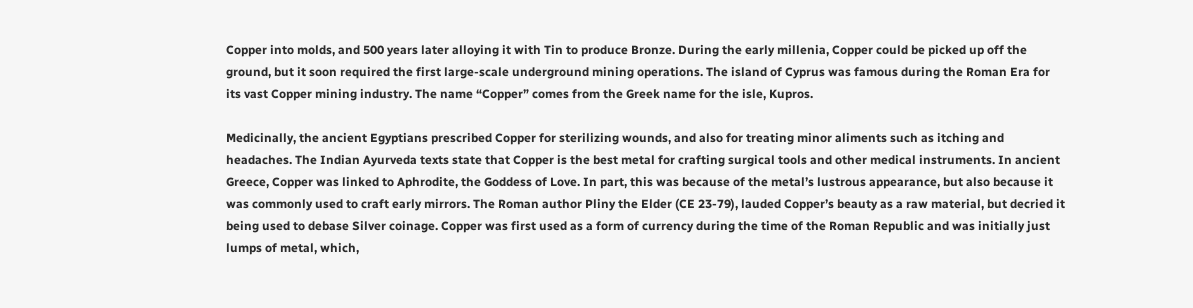Copper into molds, and 500 years later alloying it with Tin to produce Bronze. During the early millenia, Copper could be picked up off the ground, but it soon required the first large-scale underground mining operations. The island of Cyprus was famous during the Roman Era for its vast Copper mining industry. The name “Copper” comes from the Greek name for the isle, Kupros.

Medicinally, the ancient Egyptians prescribed Copper for sterilizing wounds, and also for treating minor aliments such as itching and headaches. The Indian Ayurveda texts state that Copper is the best metal for crafting surgical tools and other medical instruments. In ancient Greece, Copper was linked to Aphrodite, the Goddess of Love. In part, this was because of the metal’s lustrous appearance, but also because it was commonly used to craft early mirrors. The Roman author Pliny the Elder (CE 23-79), lauded Copper’s beauty as a raw material, but decried it being used to debase Silver coinage. Copper was first used as a form of currency during the time of the Roman Republic and was initially just lumps of metal, which,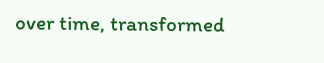over time, transformed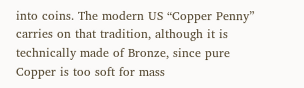into coins. The modern US “Copper Penny” carries on that tradition, although it is technically made of Bronze, since pure Copper is too soft for mass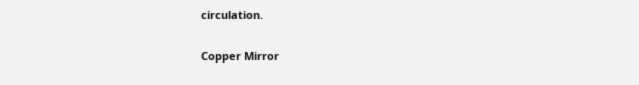circulation.

Copper Mirror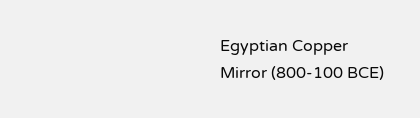Egyptian Copper Mirror (800-100 BCE)